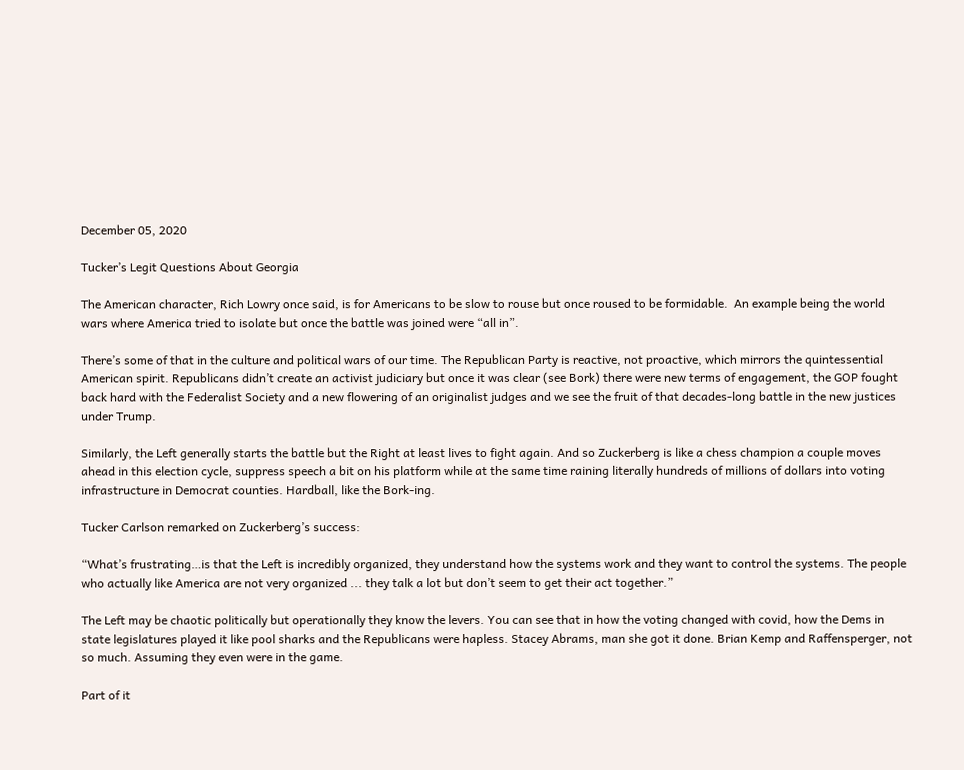December 05, 2020

Tucker’s Legit Questions About Georgia

The American character, Rich Lowry once said, is for Americans to be slow to rouse but once roused to be formidable.  An example being the world wars where America tried to isolate but once the battle was joined were “all in”.

There’s some of that in the culture and political wars of our time. The Republican Party is reactive, not proactive, which mirrors the quintessential American spirit. Republicans didn’t create an activist judiciary but once it was clear (see Bork) there were new terms of engagement, the GOP fought back hard with the Federalist Society and a new flowering of an originalist judges and we see the fruit of that decades-long battle in the new justices under Trump.

Similarly, the Left generally starts the battle but the Right at least lives to fight again. And so Zuckerberg is like a chess champion a couple moves ahead in this election cycle, suppress speech a bit on his platform while at the same time raining literally hundreds of millions of dollars into voting infrastructure in Democrat counties. Hardball, like the Bork-ing.

Tucker Carlson remarked on Zuckerberg’s success:

“What’s frustrating…is that the Left is incredibly organized, they understand how the systems work and they want to control the systems. The people who actually like America are not very organized ... they talk a lot but don’t seem to get their act together.”

The Left may be chaotic politically but operationally they know the levers. You can see that in how the voting changed with covid, how the Dems in state legislatures played it like pool sharks and the Republicans were hapless. Stacey Abrams, man she got it done. Brian Kemp and Raffensperger, not so much. Assuming they even were in the game.

Part of it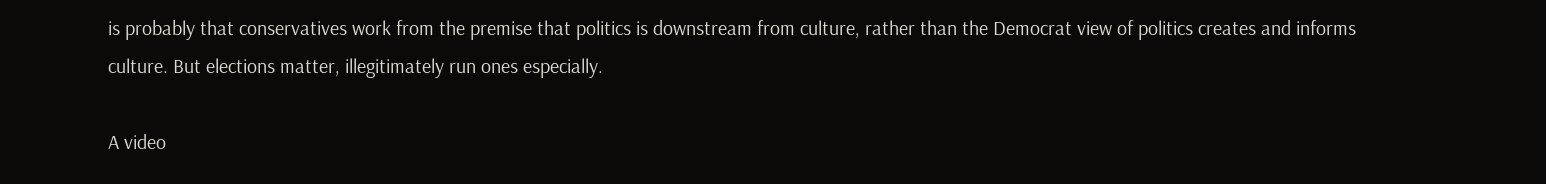is probably that conservatives work from the premise that politics is downstream from culture, rather than the Democrat view of politics creates and informs culture. But elections matter, illegitimately run ones especially.

A video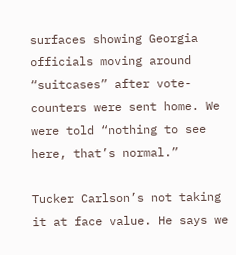surfaces showing Georgia officials moving around “suitcases” after vote-counters were sent home. We were told “nothing to see here, that’s normal.”

Tucker Carlson’s not taking it at face value. He says we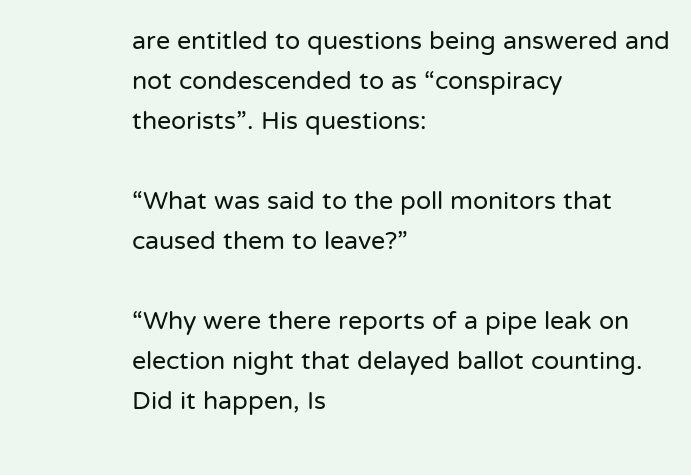are entitled to questions being answered and not condescended to as “conspiracy theorists”. His questions:

“What was said to the poll monitors that caused them to leave?”

“Why were there reports of a pipe leak on election night that delayed ballot counting. Did it happen, Is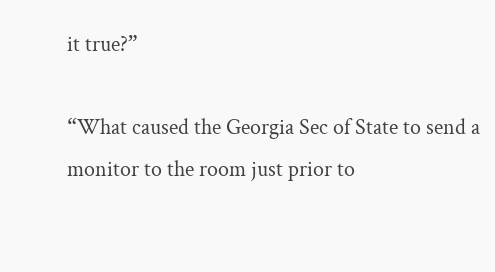it true?”

“What caused the Georgia Sec of State to send a monitor to the room just prior to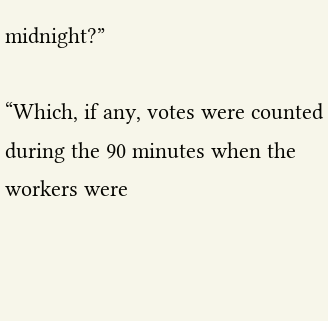midnight?”

“Which, if any, votes were counted during the 90 minutes when the workers were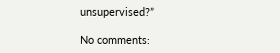unsupervised?”

No comments: